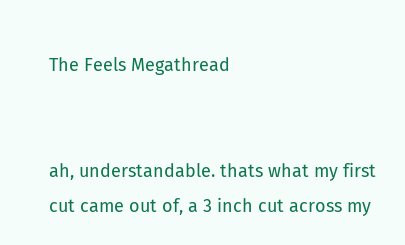The Feels Megathread


ah, understandable. thats what my first cut came out of, a 3 inch cut across my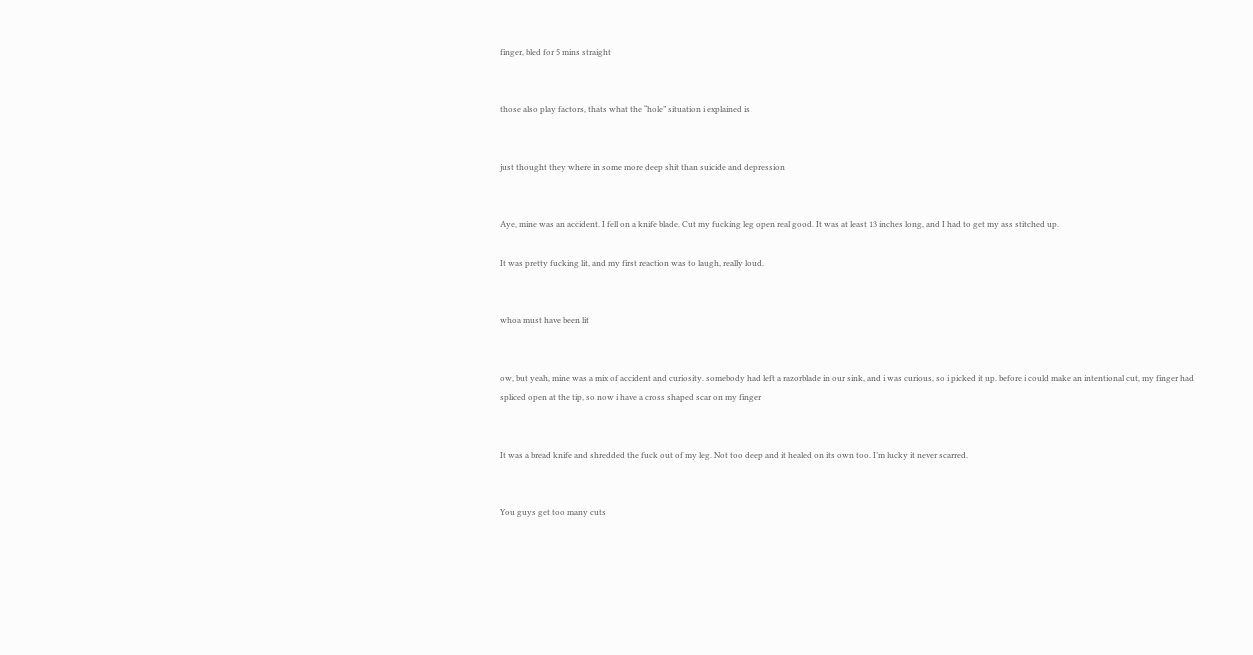finger, bled for 5 mins straight


those also play factors, thats what the “hole” situation i explained is


just thought they where in some more deep shit than suicide and depression


Aye, mine was an accident. I fell on a knife blade. Cut my fucking leg open real good. It was at least 13 inches long, and I had to get my ass stitched up.

It was pretty fucking lit, and my first reaction was to laugh, really loud.


whoa must have been lit


ow, but yeah, mine was a mix of accident and curiosity. somebody had left a razorblade in our sink, and i was curious, so i picked it up. before i could make an intentional cut, my finger had spliced open at the tip, so now i have a cross shaped scar on my finger


It was a bread knife and shredded the fuck out of my leg. Not too deep and it healed on its own too. I’m lucky it never scarred.


You guys get too many cuts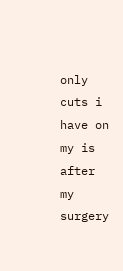only cuts i have on my is after my surgery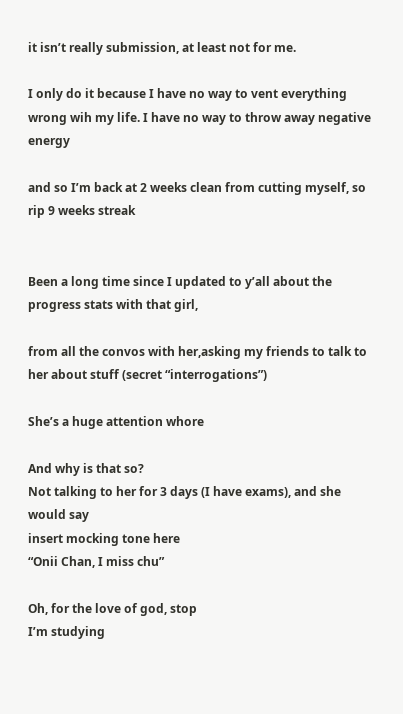it isn’t really submission, at least not for me.

I only do it because I have no way to vent everything wrong wih my life. I have no way to throw away negative energy

and so I’m back at 2 weeks clean from cutting myself, so rip 9 weeks streak


Been a long time since I updated to y’all about the progress stats with that girl,

from all the convos with her,asking my friends to talk to her about stuff (secret “interrogations”)

She’s a huge attention whore

And why is that so?
Not talking to her for 3 days (I have exams), and she would say
insert mocking tone here
“Onii Chan, I miss chu”

Oh, for the love of god, stop
I’m studying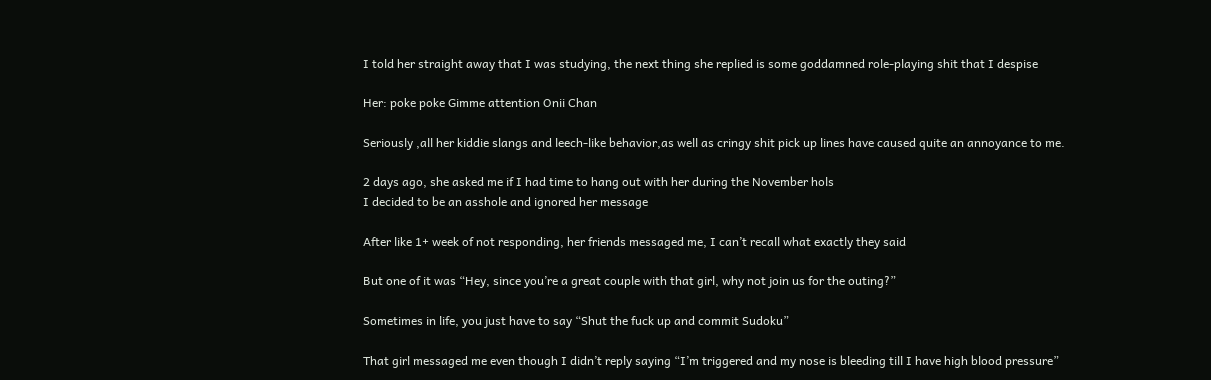I told her straight away that I was studying, the next thing she replied is some goddamned role-playing shit that I despise

Her: poke poke Gimme attention Onii Chan

Seriously ,all her kiddie slangs and leech-like behavior,as well as cringy shit pick up lines have caused quite an annoyance to me.

2 days ago, she asked me if I had time to hang out with her during the November hols
I decided to be an asshole and ignored her message

After like 1+ week of not responding, her friends messaged me, I can’t recall what exactly they said

But one of it was “Hey, since you’re a great couple with that girl, why not join us for the outing?”

Sometimes in life, you just have to say “Shut the fuck up and commit Sudoku”

That girl messaged me even though I didn’t reply saying “I’m triggered and my nose is bleeding till I have high blood pressure”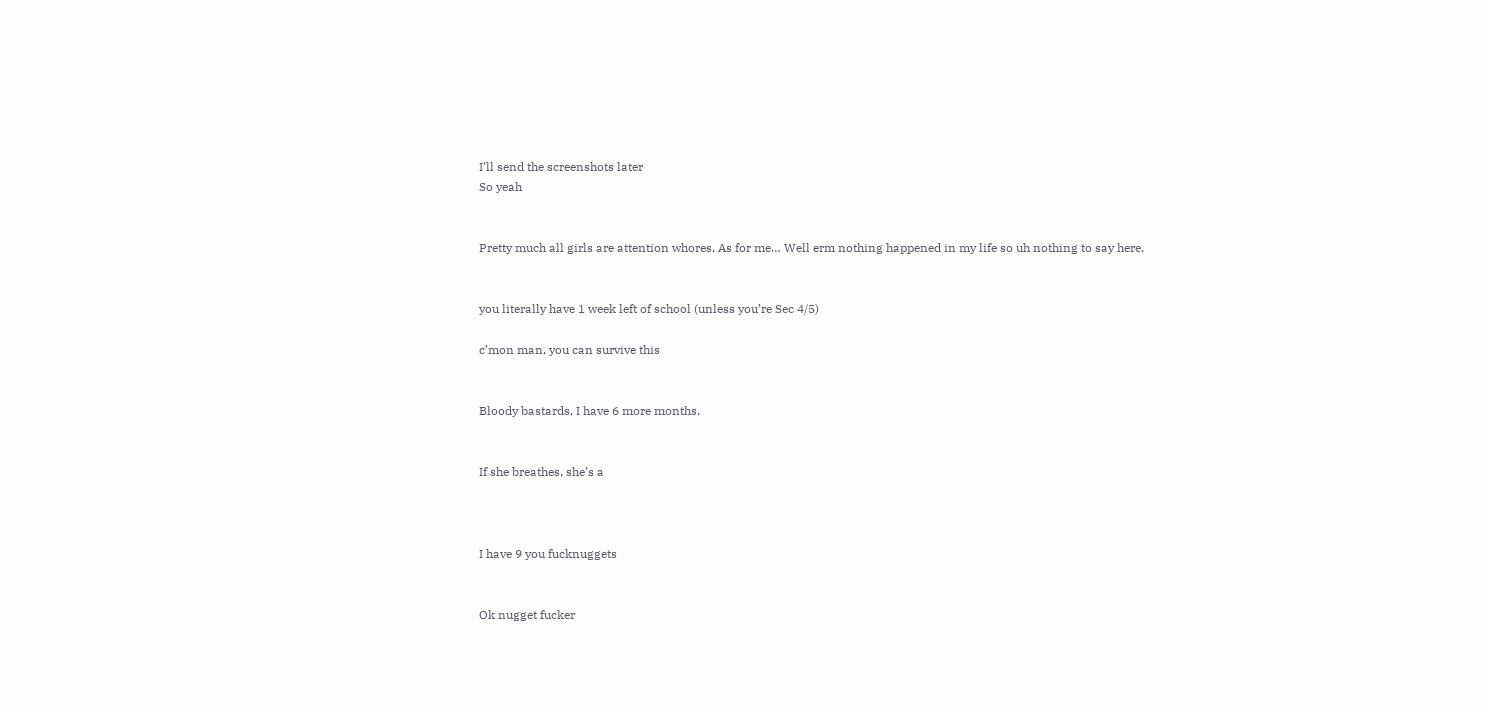I’ll send the screenshots later
So yeah


Pretty much all girls are attention whores. As for me… Well erm nothing happened in my life so uh nothing to say here.


you literally have 1 week left of school (unless you’re Sec 4/5)

c’mon man, you can survive this


Bloody bastards, I have 6 more months.


If she breathes, she’s a



I have 9 you fucknuggets


Ok nugget fucker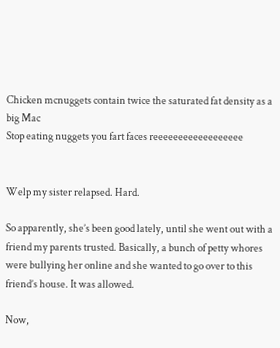Chicken mcnuggets contain twice the saturated fat density as a big Mac
Stop eating nuggets you fart faces reeeeeeeeeeeeeeeeee


Welp my sister relapsed. Hard.

So apparently, she’s been good lately, until she went out with a friend my parents trusted. Basically, a bunch of petty whores were bullying her online and she wanted to go over to this friend’s house. It was allowed.

Now,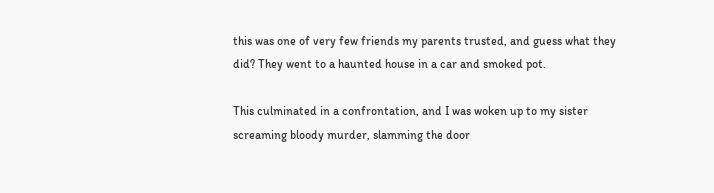this was one of very few friends my parents trusted, and guess what they did? They went to a haunted house in a car and smoked pot.

This culminated in a confrontation, and I was woken up to my sister screaming bloody murder, slamming the door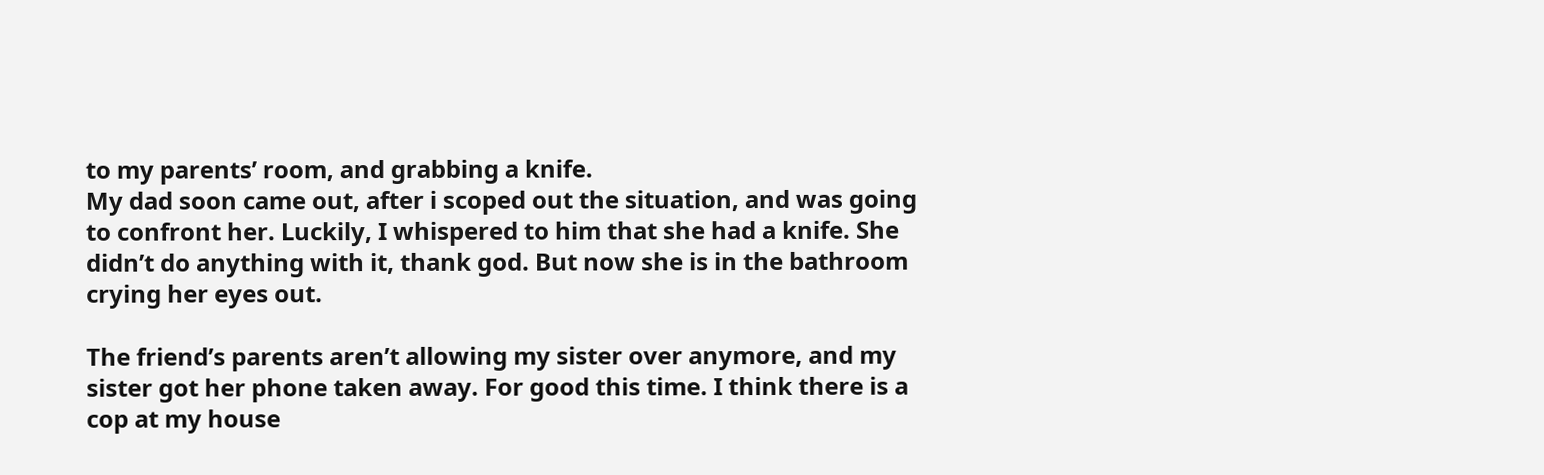to my parents’ room, and grabbing a knife.
My dad soon came out, after i scoped out the situation, and was going to confront her. Luckily, I whispered to him that she had a knife. She didn’t do anything with it, thank god. But now she is in the bathroom crying her eyes out.

The friend’s parents aren’t allowing my sister over anymore, and my sister got her phone taken away. For good this time. I think there is a cop at my house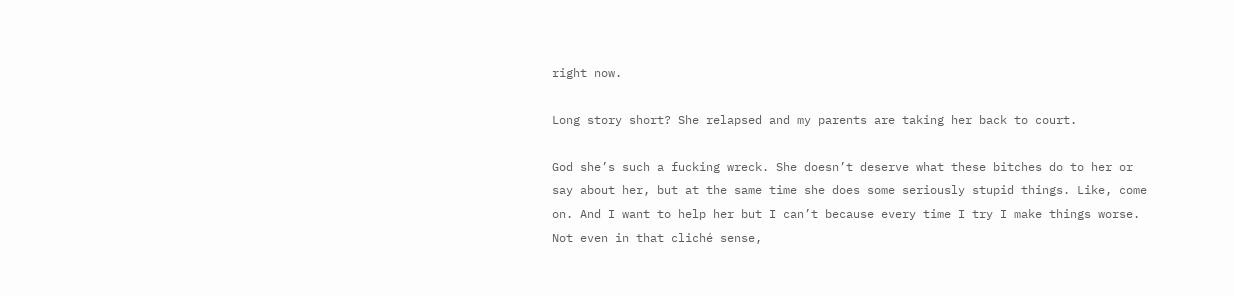right now.

Long story short? She relapsed and my parents are taking her back to court.

God she’s such a fucking wreck. She doesn’t deserve what these bitches do to her or say about her, but at the same time she does some seriously stupid things. Like, come on. And I want to help her but I can’t because every time I try I make things worse. Not even in that cliché sense,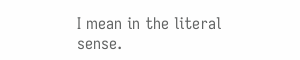I mean in the literal sense.